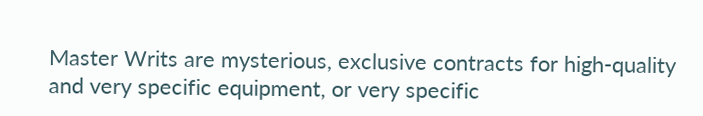Master Writs are mysterious, exclusive contracts for high-quality and very specific equipment, or very specific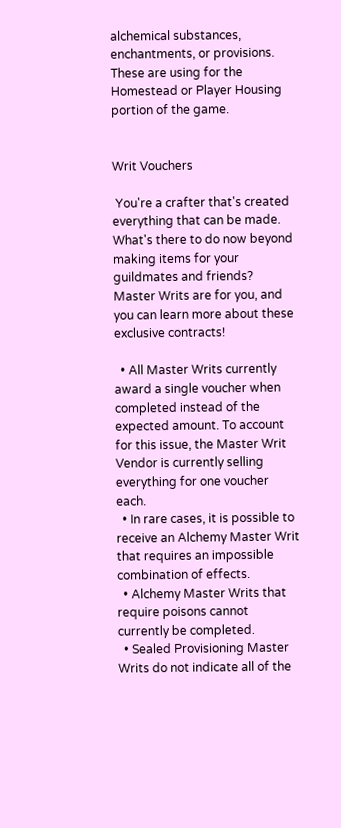alchemical substances, enchantments, or provisions. These are using for the Homestead or Player Housing portion of the game.


Writ Vouchers

 You're a crafter that's created everything that can be made. What's there to do now beyond making items for your guildmates and friends? Master Writs are for you, and you can learn more about these exclusive contracts!

  • All Master Writs currently award a single voucher when completed instead of the expected amount. To account for this issue, the Master Writ Vendor is currently selling everything for one voucher each.
  • In rare cases, it is possible to receive an Alchemy Master Writ that requires an impossible combination of effects.
  • Alchemy Master Writs that require poisons cannot currently be completed.
  • Sealed Provisioning Master Writs do not indicate all of the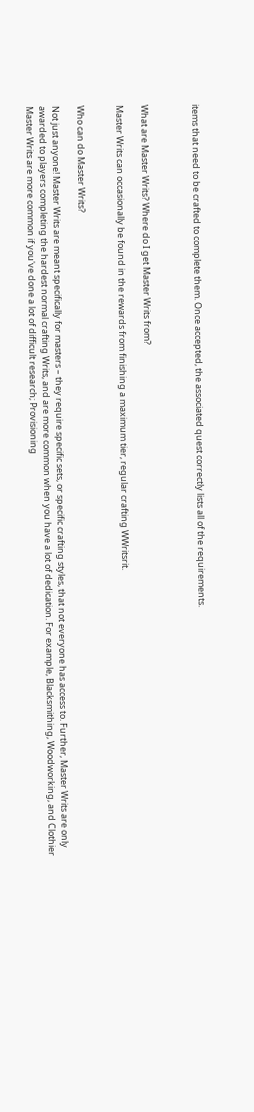items that need to be crafted to complete them. Once accepted, the associated quest correctly lists all of the requirements.



What are Master Writs? Where do I get Master Writs from?

Master Writs can occasionally be found in the rewards from finishing a maximum tier, regular crafting WWritsrit.


Who can do Master Writs?

Not just anyone! Master Writs are meant specifically for masters – they require specific sets, or specific crafting styles, that not everyone has access to. Further, Master Writs are only awarded to players completing the hardest normal crafting Writs, and are more common when you have a lot of dedication. For example, Blacksmithing, Woodworking, and Clothier Master Writs are more common if you've done a lot of difficult research; Provisioning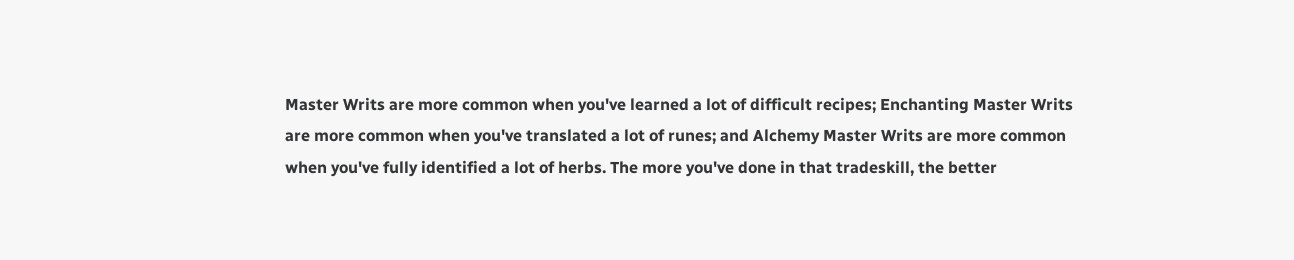Master Writs are more common when you've learned a lot of difficult recipes; Enchanting Master Writs are more common when you've translated a lot of runes; and Alchemy Master Writs are more common when you've fully identified a lot of herbs. The more you've done in that tradeskill, the better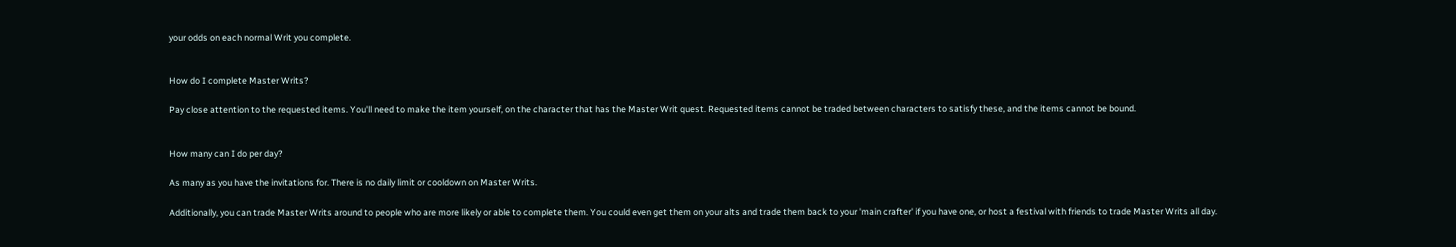your odds on each normal Writ you complete.


How do I complete Master Writs?

Pay close attention to the requested items. You'll need to make the item yourself, on the character that has the Master Writ quest. Requested items cannot be traded between characters to satisfy these, and the items cannot be bound.


How many can I do per day?

As many as you have the invitations for. There is no daily limit or cooldown on Master Writs.

Additionally, you can trade Master Writs around to people who are more likely or able to complete them. You could even get them on your alts and trade them back to your 'main crafter' if you have one, or host a festival with friends to trade Master Writs all day.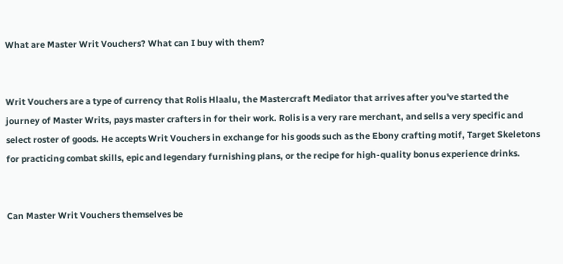What are Master Writ Vouchers? What can I buy with them?


Writ Vouchers are a type of currency that Rolis Hlaalu, the Mastercraft Mediator that arrives after you've started the journey of Master Writs, pays master crafters in for their work. Rolis is a very rare merchant, and sells a very specific and select roster of goods. He accepts Writ Vouchers in exchange for his goods such as the Ebony crafting motif, Target Skeletons for practicing combat skills, epic and legendary furnishing plans, or the recipe for high-quality bonus experience drinks.


Can Master Writ Vouchers themselves be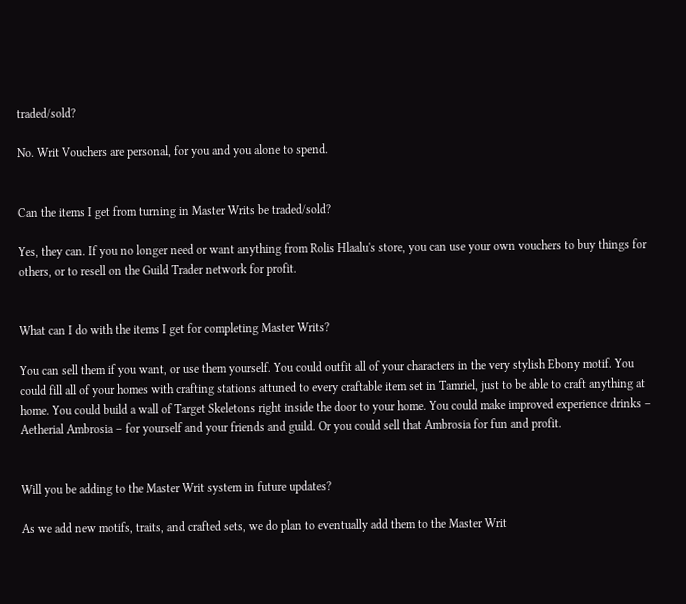traded/sold?

No. Writ Vouchers are personal, for you and you alone to spend.


Can the items I get from turning in Master Writs be traded/sold?

Yes, they can. If you no longer need or want anything from Rolis Hlaalu's store, you can use your own vouchers to buy things for others, or to resell on the Guild Trader network for profit.


What can I do with the items I get for completing Master Writs?

You can sell them if you want, or use them yourself. You could outfit all of your characters in the very stylish Ebony motif. You could fill all of your homes with crafting stations attuned to every craftable item set in Tamriel, just to be able to craft anything at home. You could build a wall of Target Skeletons right inside the door to your home. You could make improved experience drinks – Aetherial Ambrosia – for yourself and your friends and guild. Or you could sell that Ambrosia for fun and profit.


Will you be adding to the Master Writ system in future updates?

As we add new motifs, traits, and crafted sets, we do plan to eventually add them to the Master Writ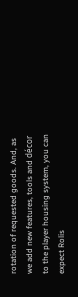rotation of requested goods. And, as we add new features, tools and décor to the player housing system, you can expect Rolis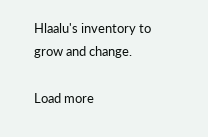Hlaalu's inventory to grow and change.

Load more